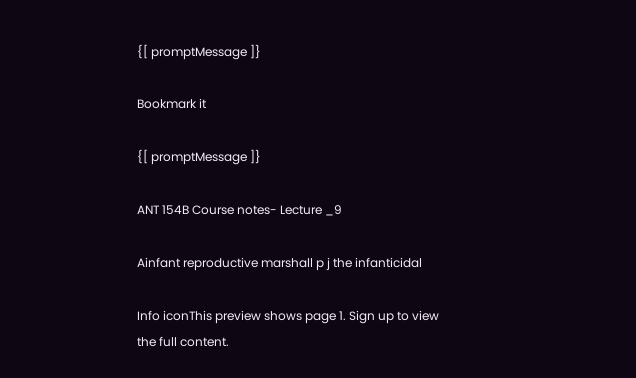{[ promptMessage ]}

Bookmark it

{[ promptMessage ]}

ANT 154B Course notes- Lecture _9

Ainfant reproductive marshall p j the infanticidal

Info iconThis preview shows page 1. Sign up to view the full content.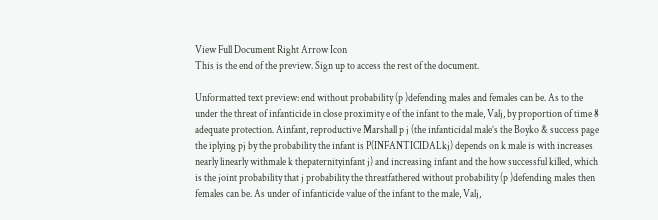View Full Document Right Arrow Icon
This is the end of the preview. Sign up to access the rest of the document.

Unformatted text preview: end without probability (p )defending males and females can be. As to the under the threat of infanticide in close proximity e of the infant to the male, Valj, by proportion of time 8 adequate protection. Ainfant, reproductive Marshall p j (the infanticidal male’s the Boyko & success page the iplying pj by the probability the infant is P(INFANTICIDALkj) depends on k male is with increases nearly linearly withmale k thepaternityinfant j) and increasing infant and the how successful killed, which is the joint probability that j probability the threatfathered without probability (p )defending males then females can be. As under of infanticide value of the infant to the male, Valj,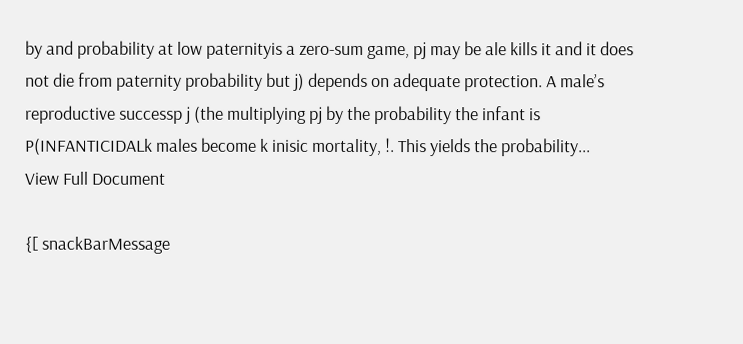by and probability at low paternityis a zero-sum game, pj may be ale kills it and it does not die from paternity probability but j) depends on adequate protection. A male’s reproductive successp j (the multiplying pj by the probability the infant is P(INFANTICIDALk males become k inisic mortality, !. This yields the probability...
View Full Document

{[ snackBarMessage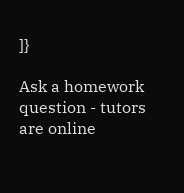]}

Ask a homework question - tutors are online